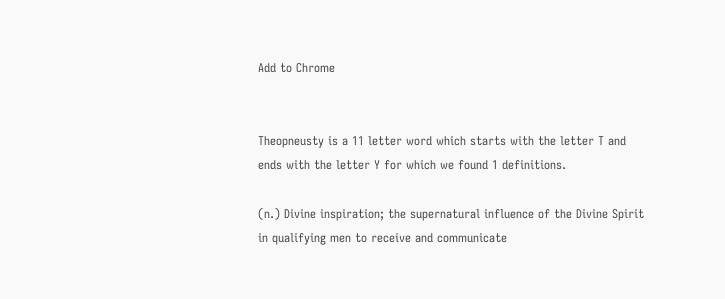Add to Chrome


Theopneusty is a 11 letter word which starts with the letter T and ends with the letter Y for which we found 1 definitions.

(n.) Divine inspiration; the supernatural influence of the Divine Spirit in qualifying men to receive and communicate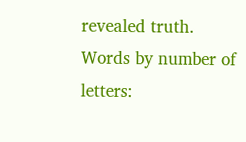revealed truth.
Words by number of letters: